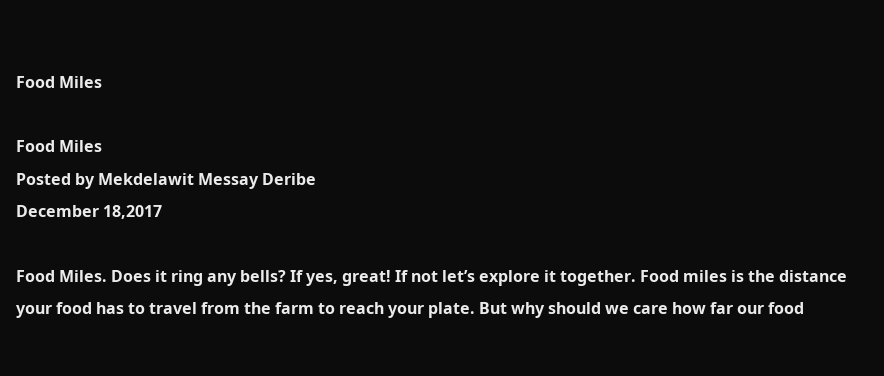Food Miles

Food Miles
Posted by Mekdelawit Messay Deribe
December 18,2017

Food Miles. Does it ring any bells? If yes, great! If not let’s explore it together. Food miles is the distance your food has to travel from the farm to reach your plate. But why should we care how far our food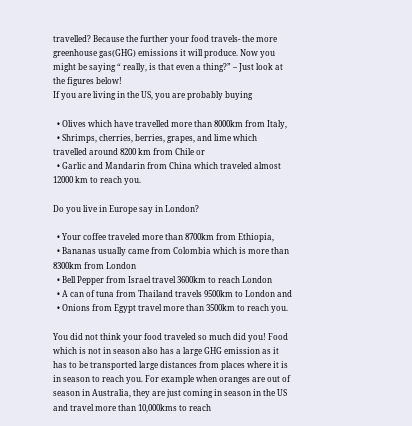travelled? Because the further your food travels- the more greenhouse gas(GHG) emissions it will produce. Now you might be saying “ really, is that even a thing?” – Just look at the figures below!
If you are living in the US, you are probably buying

  • Olives which have travelled more than 8000km from Italy,
  • Shrimps, cherries, berries, grapes, and lime which travelled around 8200 km from Chile or
  • Garlic and Mandarin from China which traveled almost 12000 km to reach you.

Do you live in Europe say in London?

  • Your coffee traveled more than 8700km from Ethiopia,
  • Bananas usually came from Colombia which is more than 8300km from London
  • Bell Pepper from Israel travel 3600km to reach London
  • A can of tuna from Thailand travels 9500km to London and
  • Onions from Egypt travel more than 3500km to reach you.

You did not think your food traveled so much did you! Food which is not in season also has a large GHG emission as it has to be transported large distances from places where it is in season to reach you. For example when oranges are out of season in Australia, they are just coming in season in the US and travel more than 10,000kms to reach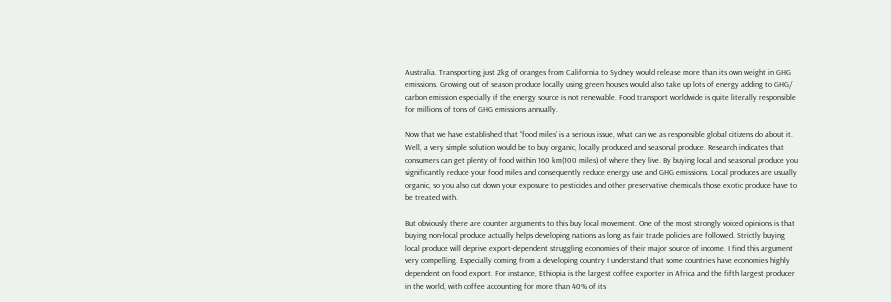Australia. Transporting just 2kg of oranges from California to Sydney would release more than its own weight in GHG emissions. Growing out of season produce locally using green houses would also take up lots of energy adding to GHG/ carbon emission especially if the energy source is not renewable. Food transport worldwide is quite literally responsible for millions of tons of GHG emissions annually.

Now that we have established that “food miles’ is a serious issue, what can we as responsible global citizens do about it. Well, a very simple solution would be to buy organic, locally produced and seasonal produce. Research indicates that consumers can get plenty of food within 160 km(100 miles) of where they live. By buying local and seasonal produce you significantly reduce your food miles and consequently reduce energy use and GHG emissions. Local produces are usually organic, so you also cut down your exposure to pesticides and other preservative chemicals those exotic produce have to be treated with.

But obviously there are counter arguments to this buy local movement. One of the most strongly voiced opinions is that buying non-local produce actually helps developing nations as long as fair trade policies are followed. Strictly buying local produce will deprive export-dependent struggling economies of their major source of income. I find this argument very compelling. Especially coming from a developing country I understand that some countries have economies highly dependent on food export. For instance, Ethiopia is the largest coffee exporter in Africa and the fifth largest producer in the world, with coffee accounting for more than 40% of its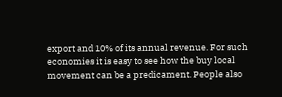export and 10% of its annual revenue. For such economies it is easy to see how the buy local movement can be a predicament. People also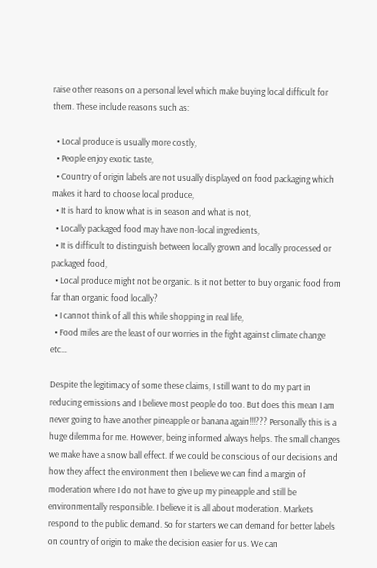raise other reasons on a personal level which make buying local difficult for them. These include reasons such as:

  • Local produce is usually more costly,
  • People enjoy exotic taste,
  • Country of origin labels are not usually displayed on food packaging which makes it hard to choose local produce,
  • It is hard to know what is in season and what is not,
  • Locally packaged food may have non-local ingredients,
  • It is difficult to distinguish between locally grown and locally processed or packaged food,
  • Local produce might not be organic. Is it not better to buy organic food from far than organic food locally?
  • I cannot think of all this while shopping in real life,
  • Food miles are the least of our worries in the fight against climate change etc…

Despite the legitimacy of some these claims, I still want to do my part in reducing emissions and I believe most people do too. But does this mean I am never going to have another pineapple or banana again!!!??? Personally this is a huge dilemma for me. However, being informed always helps. The small changes we make have a snow ball effect. If we could be conscious of our decisions and how they affect the environment then I believe we can find a margin of moderation where I do not have to give up my pineapple and still be environmentally responsible. I believe it is all about moderation. Markets respond to the public demand. So for starters we can demand for better labels on country of origin to make the decision easier for us. We can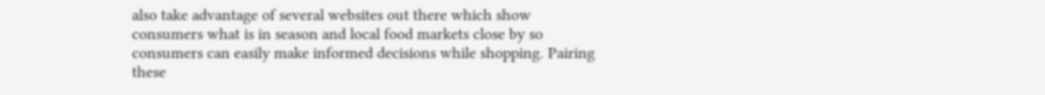also take advantage of several websites out there which show consumers what is in season and local food markets close by so consumers can easily make informed decisions while shopping. Pairing these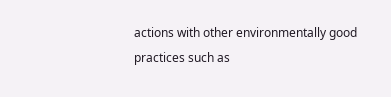actions with other environmentally good practices such as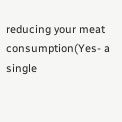reducing your meat consumption(Yes- a single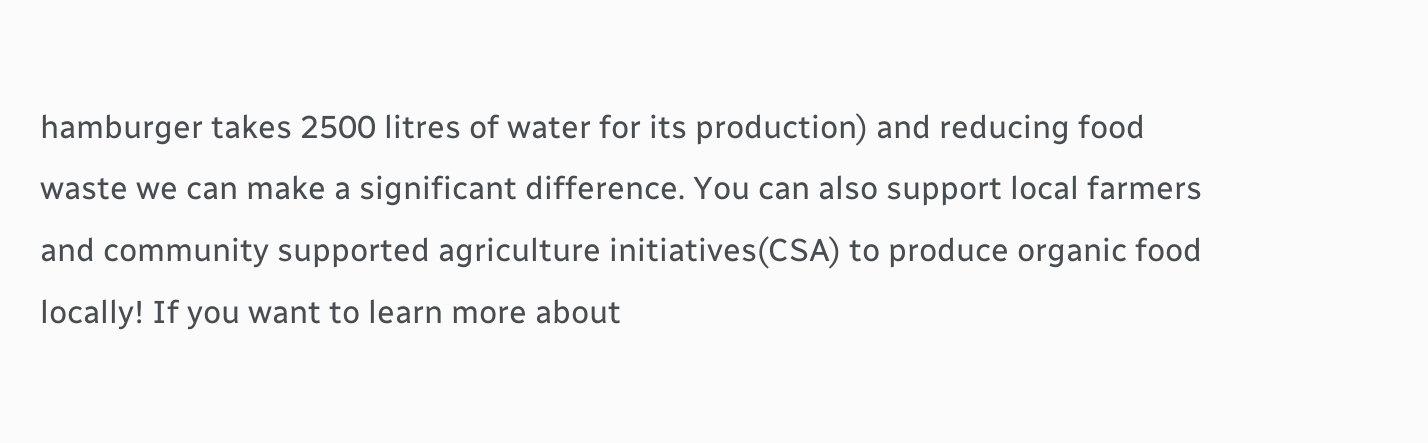hamburger takes 2500 litres of water for its production) and reducing food waste we can make a significant difference. You can also support local farmers and community supported agriculture initiatives(CSA) to produce organic food locally! If you want to learn more about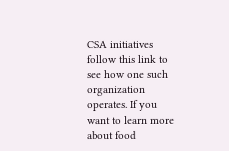CSA initiatives follow this link to see how one such organization operates. If you want to learn more about food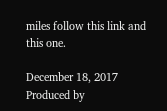miles follow this link and this one.

December 18, 2017
Produced by